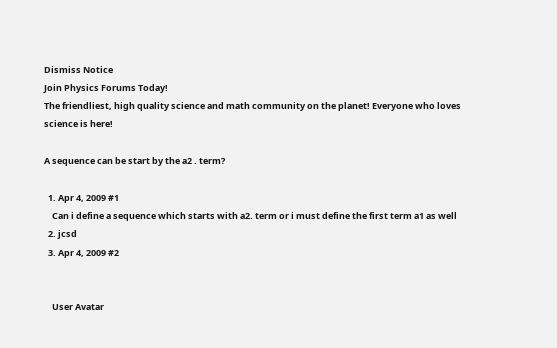Dismiss Notice
Join Physics Forums Today!
The friendliest, high quality science and math community on the planet! Everyone who loves science is here!

A sequence can be start by the a2 . term?

  1. Apr 4, 2009 #1
    Can i define a sequence which starts with a2. term or i must define the first term a1 as well
  2. jcsd
  3. Apr 4, 2009 #2


    User Avatar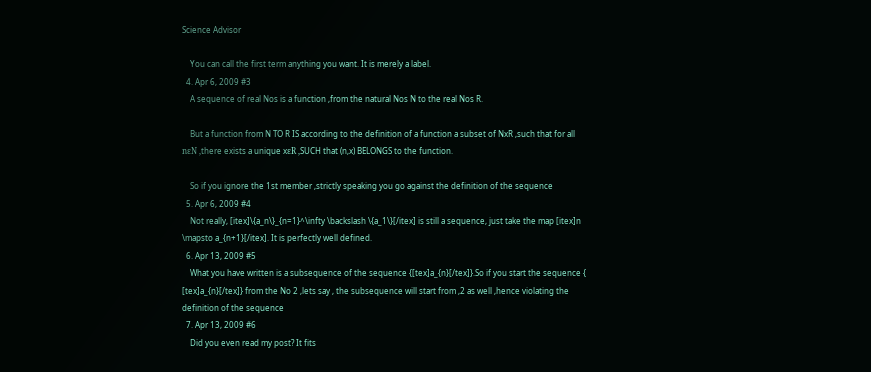Science Advisor

    You can call the first term anything you want. It is merely a label.
  4. Apr 6, 2009 #3
    A sequence of real Nos is a function ,from the natural Nos N to the real Nos R.

    But a function from N TO R IS according to the definition of a function a subset of NxR ,such that for all nεN ,there exists a unique xεR ,SUCH that (n,x) BELONGS to the function.

    So if you ignore the 1st member ,strictly speaking you go against the definition of the sequence
  5. Apr 6, 2009 #4
    Not really, [itex]\{a_n\}_{n=1}^\infty \backslash \{a_1\}[/itex] is still a sequence, just take the map [itex]n \mapsto a_{n+1}[/itex]. It is perfectly well defined.
  6. Apr 13, 2009 #5
    What you have written is a subsequence of the sequence {[tex]a_{n}[/tex]}.So if you start the sequence { [tex]a_{n}[/tex]} from the No 2 ,lets say , the subsequence will start from ,2 as well ,hence violating the definition of the sequence
  7. Apr 13, 2009 #6
    Did you even read my post? It fits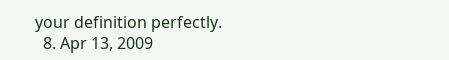your definition perfectly.
  8. Apr 13, 2009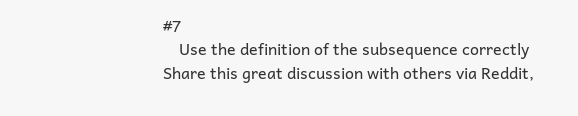#7
    Use the definition of the subsequence correctly
Share this great discussion with others via Reddit,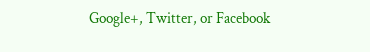Google+, Twitter, or Facebook